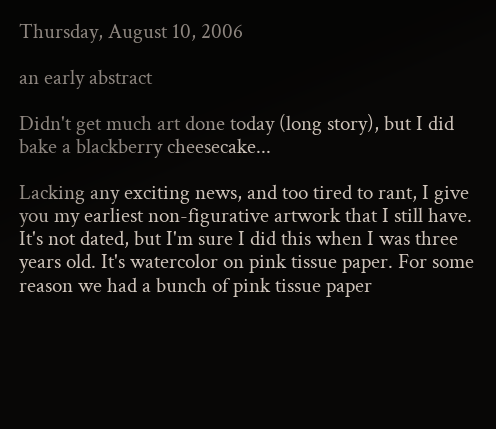Thursday, August 10, 2006

an early abstract

Didn't get much art done today (long story), but I did bake a blackberry cheesecake...

Lacking any exciting news, and too tired to rant, I give you my earliest non-figurative artwork that I still have. It's not dated, but I'm sure I did this when I was three years old. It's watercolor on pink tissue paper. For some reason we had a bunch of pink tissue paper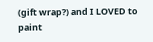(gift wrap?) and I LOVED to paint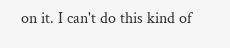on it. I can't do this kind of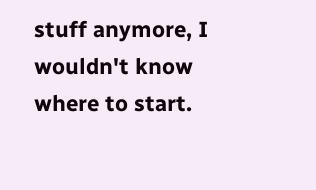stuff anymore, I wouldn't know where to start.